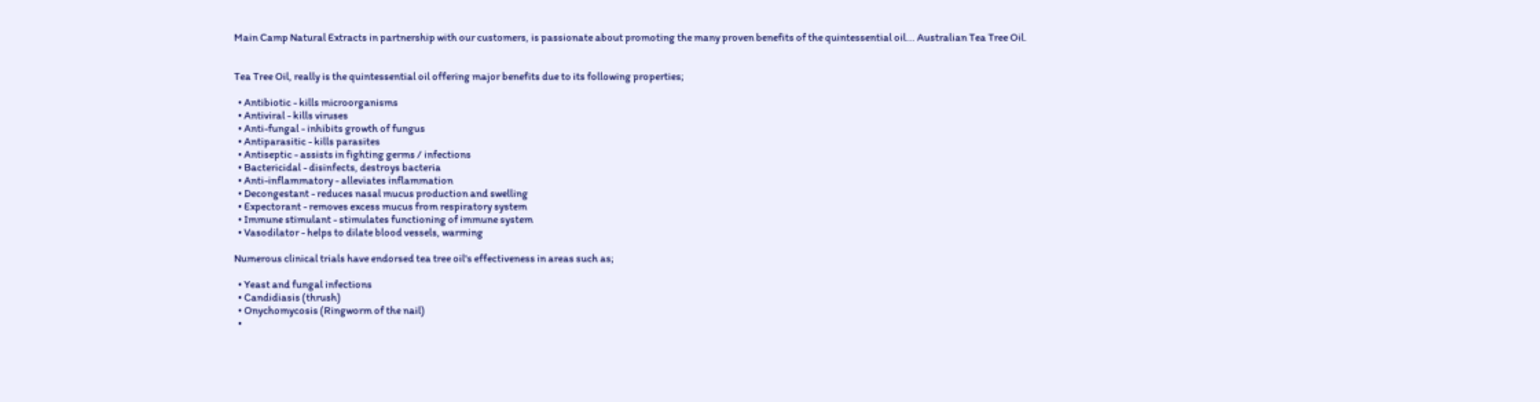Main Camp Natural Extracts in partnership with our customers, is passionate about promoting the many proven benefits of the quintessential oil... Australian Tea Tree Oil.


Tea Tree Oil, really is the quintessential oil offering major benefits due to its following properties;

  • Antibiotic - kills microorganisms
  • Antiviral - kills viruses
  • Anti-fungal - inhibits growth of fungus
  • Antiparasitic - kills parasites
  • Antiseptic - assists in fighting germs / infections
  • Bactericidal - disinfects, destroys bacteria
  • Anti-inflammatory - alleviates inflammation
  • Decongestant - reduces nasal mucus production and swelling
  • Expectorant - removes excess mucus from respiratory system
  • Immune stimulant - stimulates functioning of immune system
  • Vasodilator - helps to dilate blood vessels, warming

Numerous clinical trials have endorsed tea tree oil's effectiveness in areas such as;

  • Yeast and fungal infections
  • Candidiasis (thrush)
  • Onychomycosis (Ringworm of the nail)
  •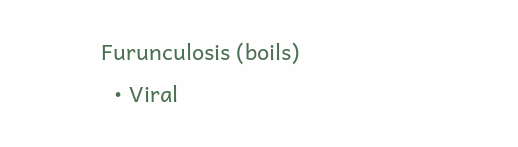Furunculosis (boils)
  • Viral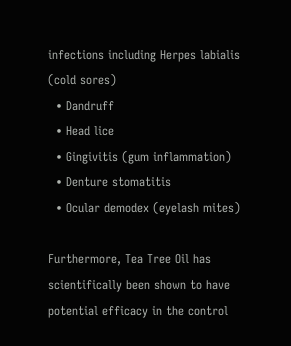infections including Herpes labialis (cold sores)
  • Dandruff
  • Head lice
  • Gingivitis (gum inflammation)
  • Denture stomatitis
  • Ocular demodex (eyelash mites)

Furthermore, Tea Tree Oil has scientifically been shown to have potential efficacy in the control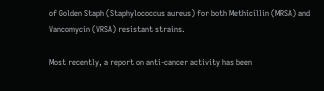of Golden Staph (Staphylococcus aureus) for both Methicillin (MRSA) and Vancomycin (VRSA) resistant strains.

Most recently, a report on anti-cancer activity has been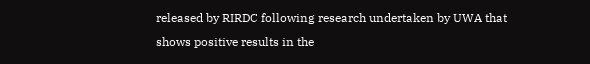released by RIRDC following research undertaken by UWA that shows positive results in the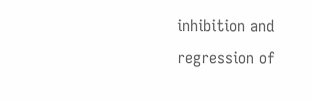inhibition and regression of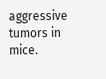aggressive tumors in mice.